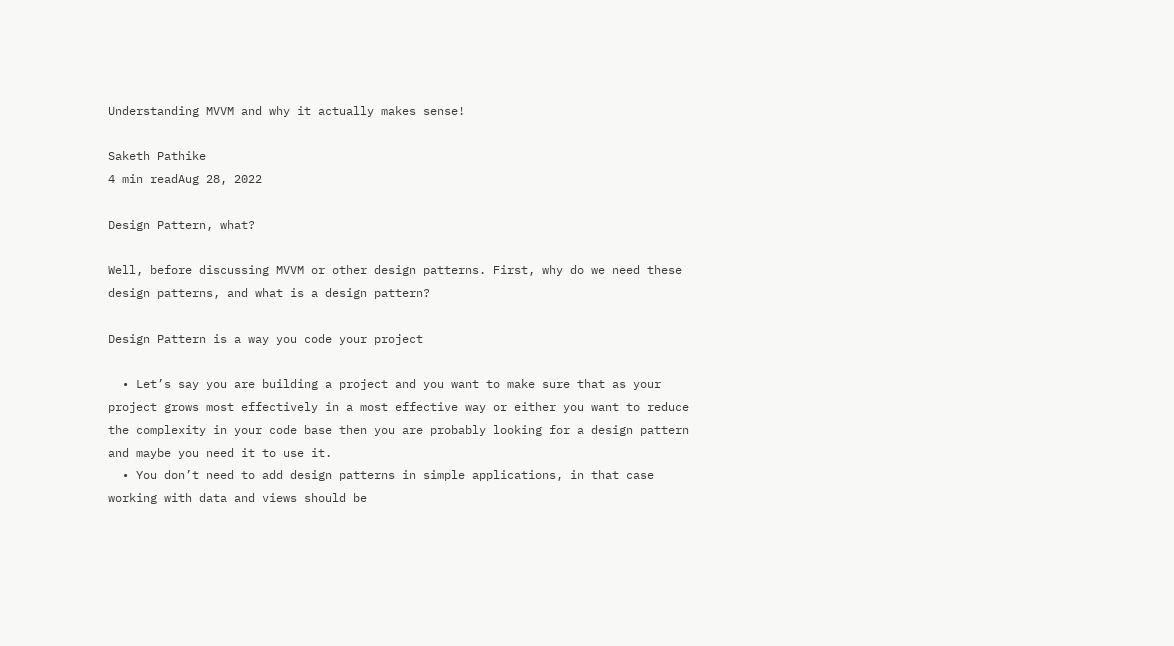Understanding MVVM and why it actually makes sense!

Saketh Pathike
4 min readAug 28, 2022

Design Pattern, what?

Well, before discussing MVVM or other design patterns. First, why do we need these design patterns, and what is a design pattern?

Design Pattern is a way you code your project

  • Let’s say you are building a project and you want to make sure that as your project grows most effectively in a most effective way or either you want to reduce the complexity in your code base then you are probably looking for a design pattern and maybe you need it to use it.
  • You don’t need to add design patterns in simple applications, in that case working with data and views should be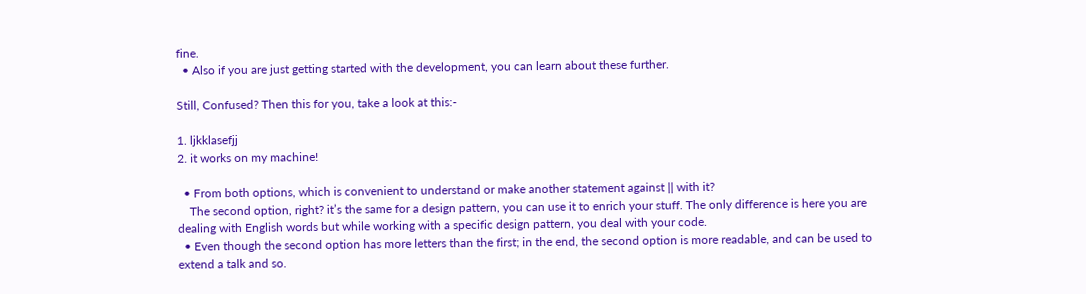fine.
  • Also if you are just getting started with the development, you can learn about these further.

Still, Confused? Then this for you, take a look at this:-

1. ljkklasefjj
2. it works on my machine!

  • From both options, which is convenient to understand or make another statement against || with it?
    The second option, right? it’s the same for a design pattern, you can use it to enrich your stuff. The only difference is here you are dealing with English words but while working with a specific design pattern, you deal with your code.
  • Even though the second option has more letters than the first; in the end, the second option is more readable, and can be used to extend a talk and so.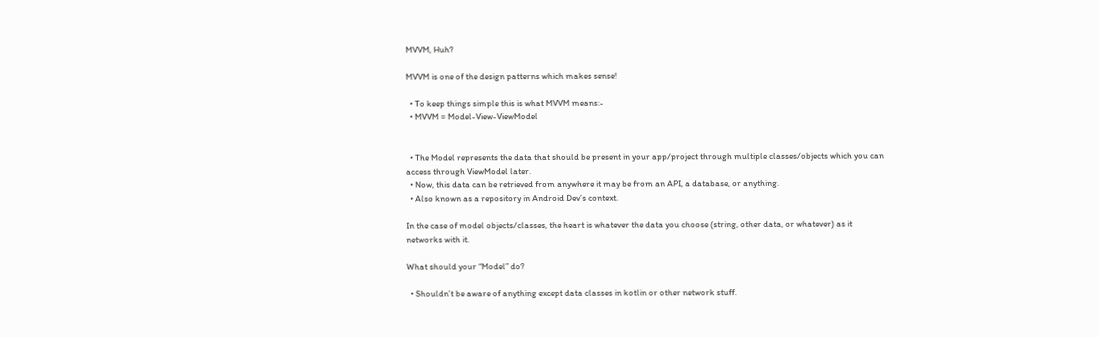MVVM, Huh?

MVVM is one of the design patterns which makes sense!

  • To keep things simple this is what MVVM means:-
  • MVVM = Model-View-ViewModel


  • The Model represents the data that should be present in your app/project through multiple classes/objects which you can access through ViewModel later.
  • Now, this data can be retrieved from anywhere it may be from an API, a database, or anything.
  • Also known as a repository in Android Dev’s context.

In the case of model objects/classes, the heart is whatever the data you choose (string, other data, or whatever) as it networks with it.

What should your “Model” do?

  • Shouldn’t be aware of anything except data classes in kotlin or other network stuff.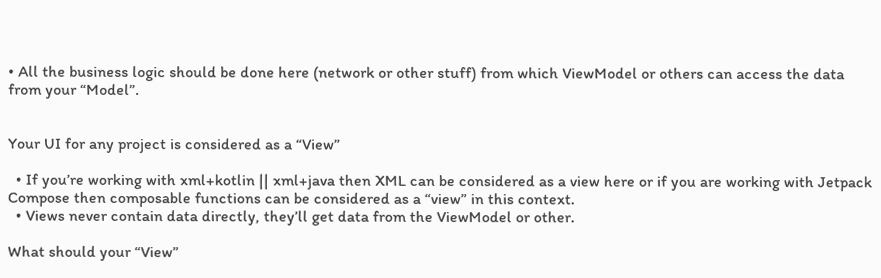• All the business logic should be done here (network or other stuff) from which ViewModel or others can access the data from your “Model”.


Your UI for any project is considered as a “View”

  • If you’re working with xml+kotlin || xml+java then XML can be considered as a view here or if you are working with Jetpack Compose then composable functions can be considered as a “view” in this context.
  • Views never contain data directly, they’ll get data from the ViewModel or other.

What should your “View”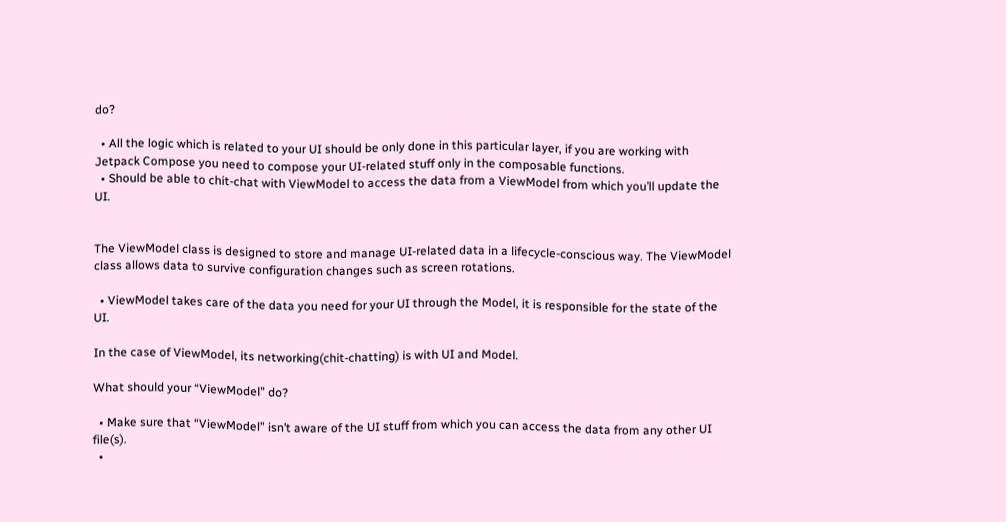do?

  • All the logic which is related to your UI should be only done in this particular layer, if you are working with Jetpack Compose you need to compose your UI-related stuff only in the composable functions.
  • Should be able to chit-chat with ViewModel to access the data from a ViewModel from which you’ll update the UI.


The ViewModel class is designed to store and manage UI-related data in a lifecycle-conscious way. The ViewModel class allows data to survive configuration changes such as screen rotations.

  • ViewModel takes care of the data you need for your UI through the Model, it is responsible for the state of the UI.

In the case of ViewModel, its networking(chit-chatting) is with UI and Model.

What should your “ViewModel” do?

  • Make sure that “ViewModel” isn’t aware of the UI stuff from which you can access the data from any other UI file(s).
  •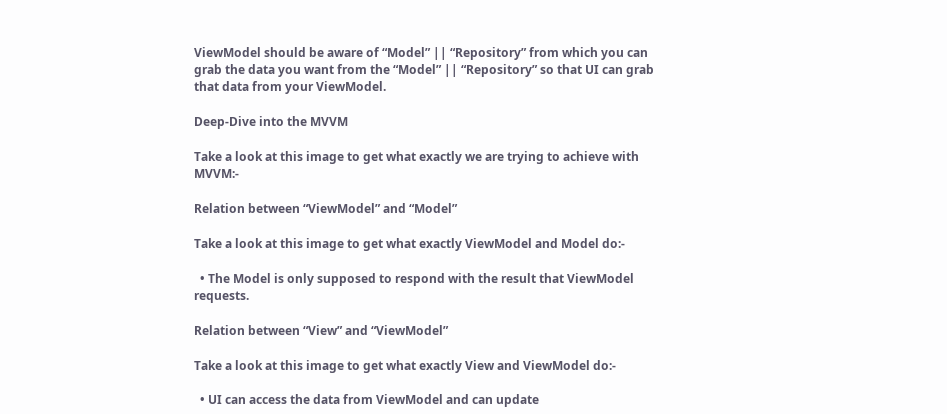ViewModel should be aware of “Model” || “Repository” from which you can grab the data you want from the “Model” || “Repository” so that UI can grab that data from your ViewModel.

Deep-Dive into the MVVM

Take a look at this image to get what exactly we are trying to achieve with MVVM:-

Relation between “ViewModel” and “Model”

Take a look at this image to get what exactly ViewModel and Model do:-

  • The Model is only supposed to respond with the result that ViewModel requests.

Relation between “View” and “ViewModel”

Take a look at this image to get what exactly View and ViewModel do:-

  • UI can access the data from ViewModel and can update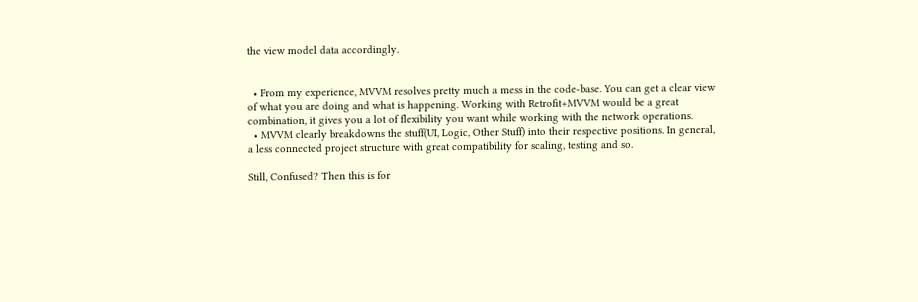the view model data accordingly.


  • From my experience, MVVM resolves pretty much a mess in the code-base. You can get a clear view of what you are doing and what is happening. Working with Retrofit+MVVM would be a great combination, it gives you a lot of flexibility you want while working with the network operations.
  • MVVM clearly breakdowns the stuff(UI, Logic, Other Stuff) into their respective positions. In general, a less connected project structure with great compatibility for scaling, testing and so.

Still, Confused? Then this is for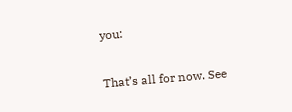you:

That’s all for now. See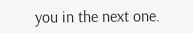you in the next one.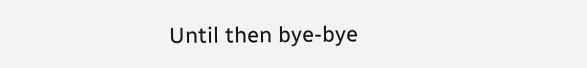Until then bye-bye